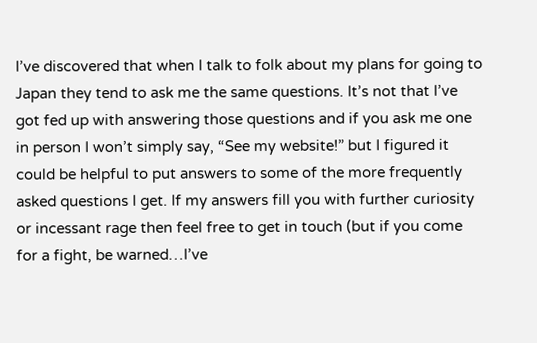I’ve discovered that when I talk to folk about my plans for going to Japan they tend to ask me the same questions. It’s not that I’ve got fed up with answering those questions and if you ask me one in person I won’t simply say, “See my website!” but I figured it could be helpful to put answers to some of the more frequently asked questions I get. If my answers fill you with further curiosity or incessant rage then feel free to get in touch (but if you come for a fight, be warned…I’ve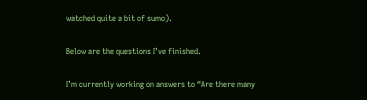watched quite a bit of sumo).

Below are the questions I’ve finished.

I’m currently working on answers to “Are there many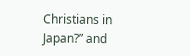Christians in Japan?” and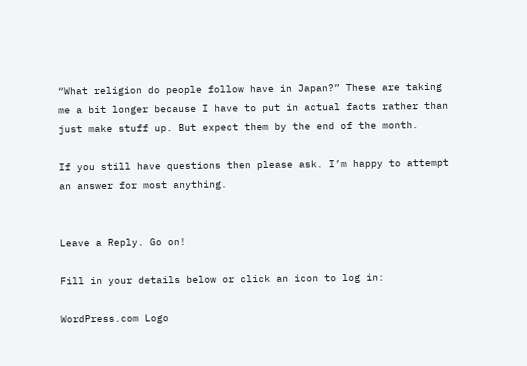“What religion do people follow have in Japan?” These are taking me a bit longer because I have to put in actual facts rather than just make stuff up. But expect them by the end of the month.

If you still have questions then please ask. I’m happy to attempt an answer for most anything.


Leave a Reply. Go on!

Fill in your details below or click an icon to log in:

WordPress.com Logo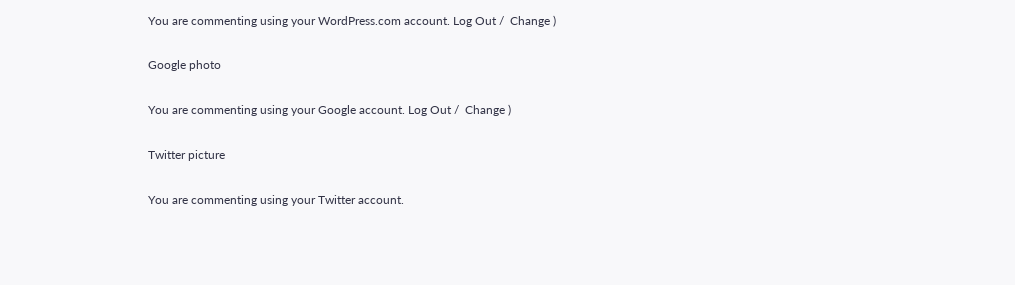You are commenting using your WordPress.com account. Log Out /  Change )

Google photo

You are commenting using your Google account. Log Out /  Change )

Twitter picture

You are commenting using your Twitter account.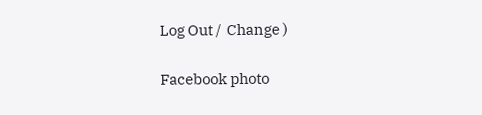Log Out /  Change )

Facebook photo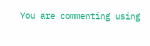You are commenting using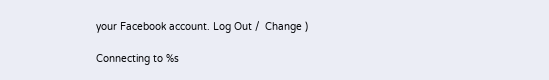your Facebook account. Log Out /  Change )

Connecting to %s